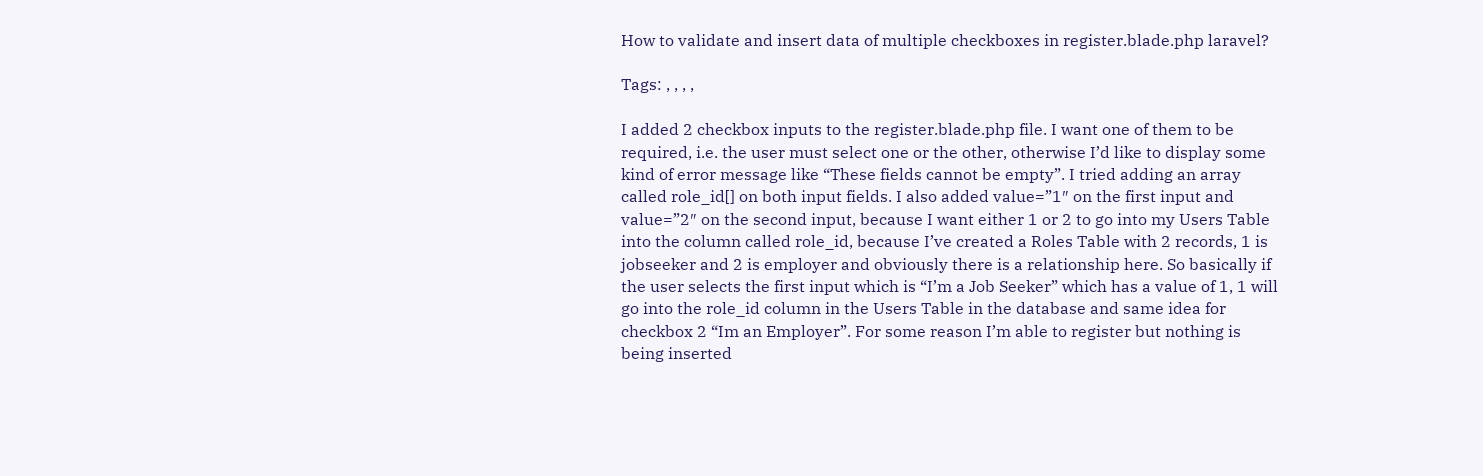How to validate and insert data of multiple checkboxes in register.blade.php laravel?

Tags: , , , ,

I added 2 checkbox inputs to the register.blade.php file. I want one of them to be required, i.e. the user must select one or the other, otherwise I’d like to display some kind of error message like “These fields cannot be empty”. I tried adding an array called role_id[] on both input fields. I also added value=”1″ on the first input and value=”2″ on the second input, because I want either 1 or 2 to go into my Users Table into the column called role_id, because I’ve created a Roles Table with 2 records, 1 is jobseeker and 2 is employer and obviously there is a relationship here. So basically if the user selects the first input which is “I’m a Job Seeker” which has a value of 1, 1 will go into the role_id column in the Users Table in the database and same idea for checkbox 2 “Im an Employer”. For some reason I’m able to register but nothing is being inserted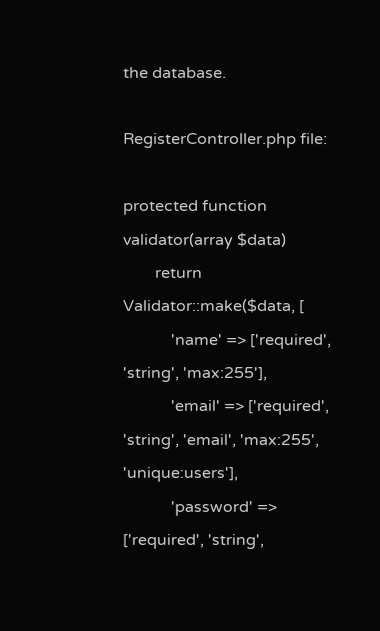the database.

RegisterController.php file:

protected function validator(array $data)
        return Validator::make($data, [
            'name' => ['required', 'string', 'max:255'],
            'email' => ['required', 'string', 'email', 'max:255', 'unique:users'],
            'password' => ['required', 'string',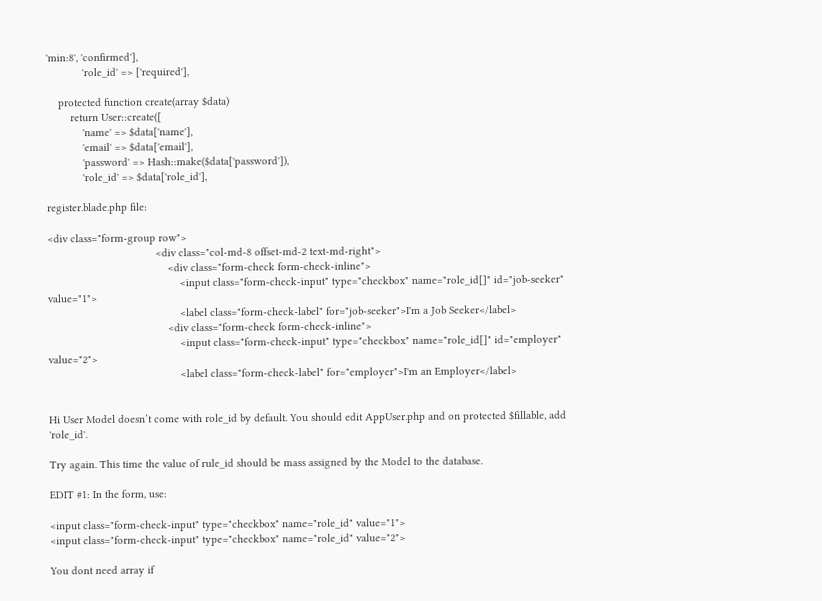'min:8', 'confirmed'],
            'role_id' => ['required'],

    protected function create(array $data)
        return User::create([
            'name' => $data['name'],
            'email' => $data['email'],
            'password' => Hash::make($data['password']),
            'role_id' => $data['role_id'],

register.blade.php file:

<div class="form-group row">
                                    <div class="col-md-8 offset-md-2 text-md-right">
                                        <div class="form-check form-check-inline">
                                            <input class="form-check-input" type="checkbox" name="role_id[]" id="job-seeker" value="1">
                                            <label class="form-check-label" for="job-seeker">I'm a Job Seeker</label>
                                        <div class="form-check form-check-inline">
                                            <input class="form-check-input" type="checkbox" name="role_id[]" id="employer" value="2">
                                            <label class="form-check-label" for="employer">I'm an Employer</label>


Hi User Model doesn’t come with role_id by default. You should edit AppUser.php and on protected $fillable, add 'role_id'.

Try again. This time the value of rule_id should be mass assigned by the Model to the database.

EDIT #1: In the form, use:

<input class="form-check-input" type="checkbox" name="role_id" value="1">
<input class="form-check-input" type="checkbox" name="role_id" value="2">

You dont need array if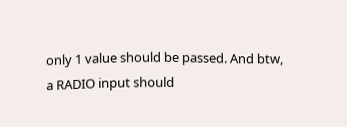only 1 value should be passed. And btw, a RADIO input should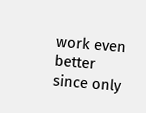work even better since only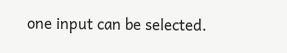one input can be selected.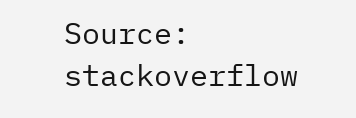Source: stackoverflow